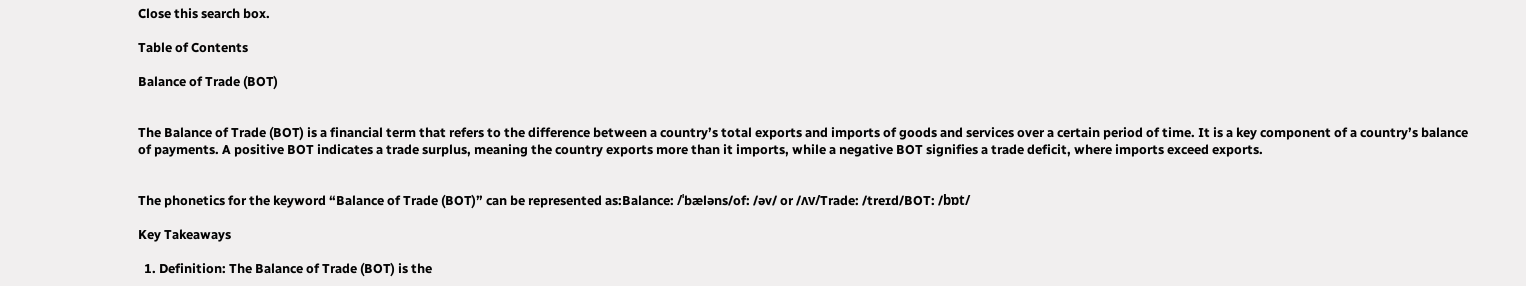Close this search box.

Table of Contents

Balance of Trade (BOT)


The Balance of Trade (BOT) is a financial term that refers to the difference between a country’s total exports and imports of goods and services over a certain period of time. It is a key component of a country’s balance of payments. A positive BOT indicates a trade surplus, meaning the country exports more than it imports, while a negative BOT signifies a trade deficit, where imports exceed exports.


The phonetics for the keyword “Balance of Trade (BOT)” can be represented as:Balance: /ˈbæləns/of: /əv/ or /ʌv/Trade: /treɪd/BOT: /bɒt/

Key Takeaways

  1. Definition: The Balance of Trade (BOT) is the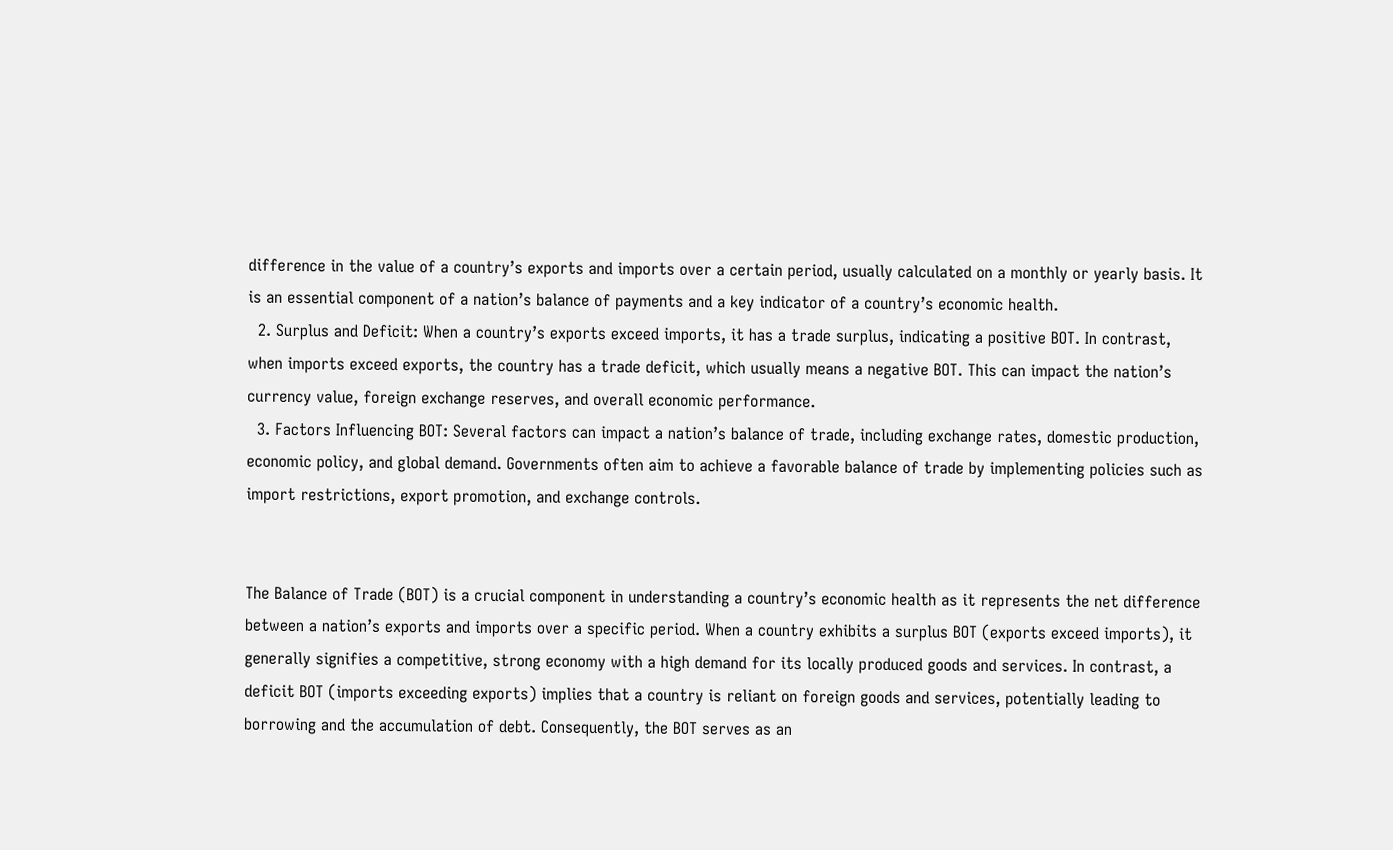difference in the value of a country’s exports and imports over a certain period, usually calculated on a monthly or yearly basis. It is an essential component of a nation’s balance of payments and a key indicator of a country’s economic health.
  2. Surplus and Deficit: When a country’s exports exceed imports, it has a trade surplus, indicating a positive BOT. In contrast, when imports exceed exports, the country has a trade deficit, which usually means a negative BOT. This can impact the nation’s currency value, foreign exchange reserves, and overall economic performance.
  3. Factors Influencing BOT: Several factors can impact a nation’s balance of trade, including exchange rates, domestic production, economic policy, and global demand. Governments often aim to achieve a favorable balance of trade by implementing policies such as import restrictions, export promotion, and exchange controls.


The Balance of Trade (BOT) is a crucial component in understanding a country’s economic health as it represents the net difference between a nation’s exports and imports over a specific period. When a country exhibits a surplus BOT (exports exceed imports), it generally signifies a competitive, strong economy with a high demand for its locally produced goods and services. In contrast, a deficit BOT (imports exceeding exports) implies that a country is reliant on foreign goods and services, potentially leading to borrowing and the accumulation of debt. Consequently, the BOT serves as an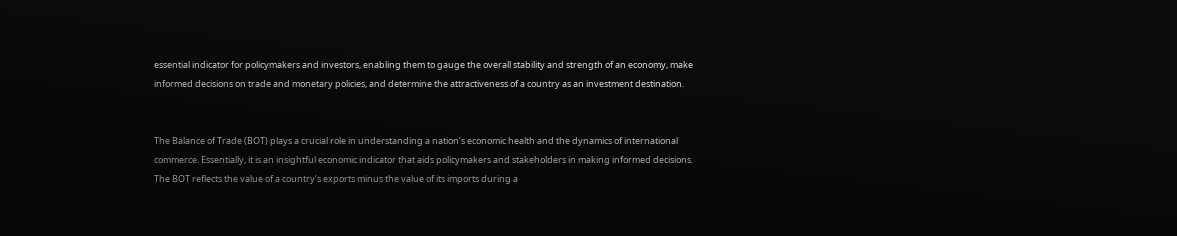essential indicator for policymakers and investors, enabling them to gauge the overall stability and strength of an economy, make informed decisions on trade and monetary policies, and determine the attractiveness of a country as an investment destination.


The Balance of Trade (BOT) plays a crucial role in understanding a nation’s economic health and the dynamics of international commerce. Essentially, it is an insightful economic indicator that aids policymakers and stakeholders in making informed decisions. The BOT reflects the value of a country’s exports minus the value of its imports during a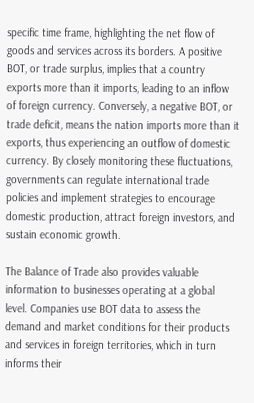specific time frame, highlighting the net flow of goods and services across its borders. A positive BOT, or trade surplus, implies that a country exports more than it imports, leading to an inflow of foreign currency. Conversely, a negative BOT, or trade deficit, means the nation imports more than it exports, thus experiencing an outflow of domestic currency. By closely monitoring these fluctuations, governments can regulate international trade policies and implement strategies to encourage domestic production, attract foreign investors, and sustain economic growth.

The Balance of Trade also provides valuable information to businesses operating at a global level. Companies use BOT data to assess the demand and market conditions for their products and services in foreign territories, which in turn informs their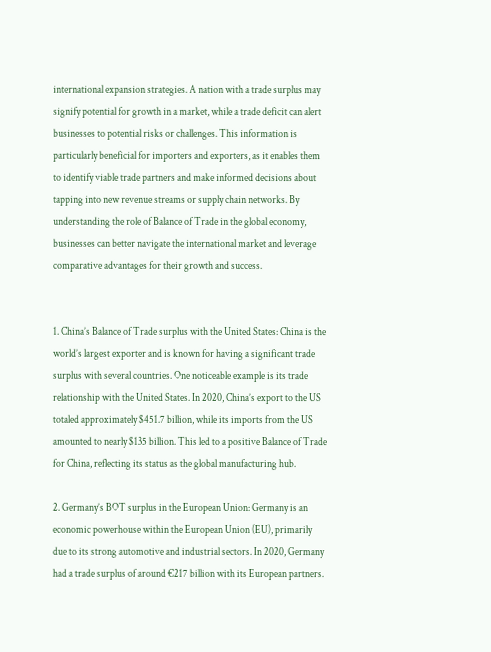international expansion strategies. A nation with a trade surplus may signify potential for growth in a market, while a trade deficit can alert businesses to potential risks or challenges. This information is particularly beneficial for importers and exporters, as it enables them to identify viable trade partners and make informed decisions about tapping into new revenue streams or supply chain networks. By understanding the role of Balance of Trade in the global economy, businesses can better navigate the international market and leverage comparative advantages for their growth and success.


1. China’s Balance of Trade surplus with the United States: China is the world’s largest exporter and is known for having a significant trade surplus with several countries. One noticeable example is its trade relationship with the United States. In 2020, China’s export to the US totaled approximately $451.7 billion, while its imports from the US amounted to nearly $135 billion. This led to a positive Balance of Trade for China, reflecting its status as the global manufacturing hub.

2. Germany’s BOT surplus in the European Union: Germany is an economic powerhouse within the European Union (EU), primarily due to its strong automotive and industrial sectors. In 2020, Germany had a trade surplus of around €217 billion with its European partners.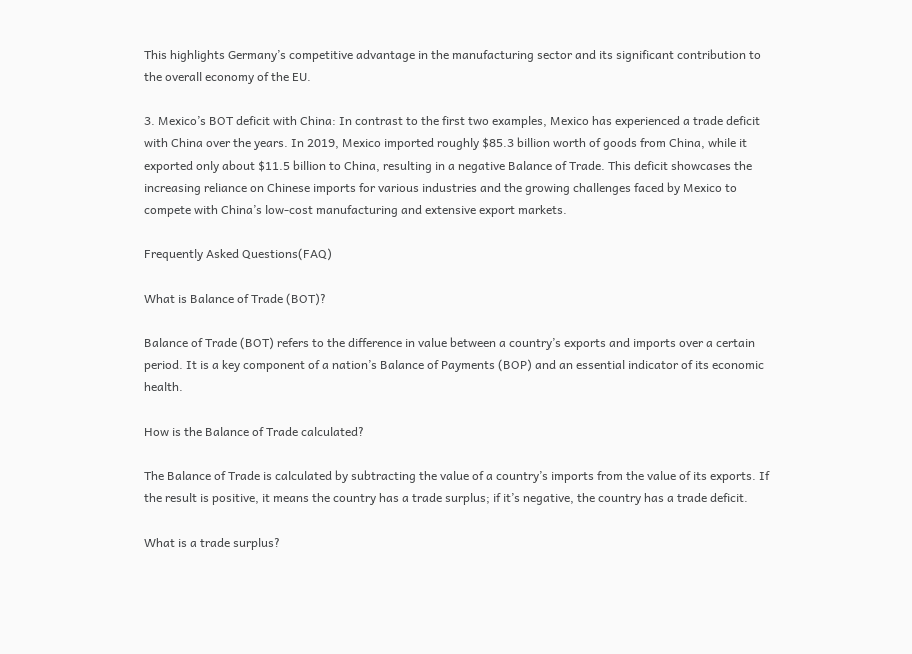This highlights Germany’s competitive advantage in the manufacturing sector and its significant contribution to the overall economy of the EU.

3. Mexico’s BOT deficit with China: In contrast to the first two examples, Mexico has experienced a trade deficit with China over the years. In 2019, Mexico imported roughly $85.3 billion worth of goods from China, while it exported only about $11.5 billion to China, resulting in a negative Balance of Trade. This deficit showcases the increasing reliance on Chinese imports for various industries and the growing challenges faced by Mexico to compete with China’s low-cost manufacturing and extensive export markets.

Frequently Asked Questions(FAQ)

What is Balance of Trade (BOT)?

Balance of Trade (BOT) refers to the difference in value between a country’s exports and imports over a certain period. It is a key component of a nation’s Balance of Payments (BOP) and an essential indicator of its economic health.

How is the Balance of Trade calculated?

The Balance of Trade is calculated by subtracting the value of a country’s imports from the value of its exports. If the result is positive, it means the country has a trade surplus; if it’s negative, the country has a trade deficit.

What is a trade surplus?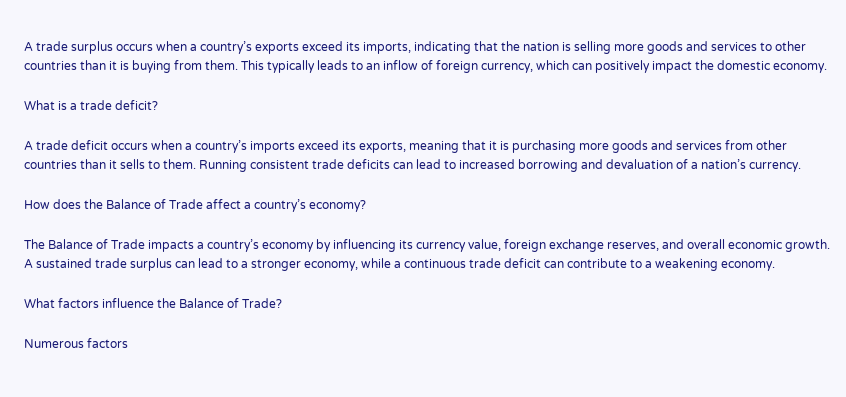A trade surplus occurs when a country’s exports exceed its imports, indicating that the nation is selling more goods and services to other countries than it is buying from them. This typically leads to an inflow of foreign currency, which can positively impact the domestic economy.

What is a trade deficit?

A trade deficit occurs when a country’s imports exceed its exports, meaning that it is purchasing more goods and services from other countries than it sells to them. Running consistent trade deficits can lead to increased borrowing and devaluation of a nation’s currency.

How does the Balance of Trade affect a country’s economy?

The Balance of Trade impacts a country’s economy by influencing its currency value, foreign exchange reserves, and overall economic growth. A sustained trade surplus can lead to a stronger economy, while a continuous trade deficit can contribute to a weakening economy.

What factors influence the Balance of Trade?

Numerous factors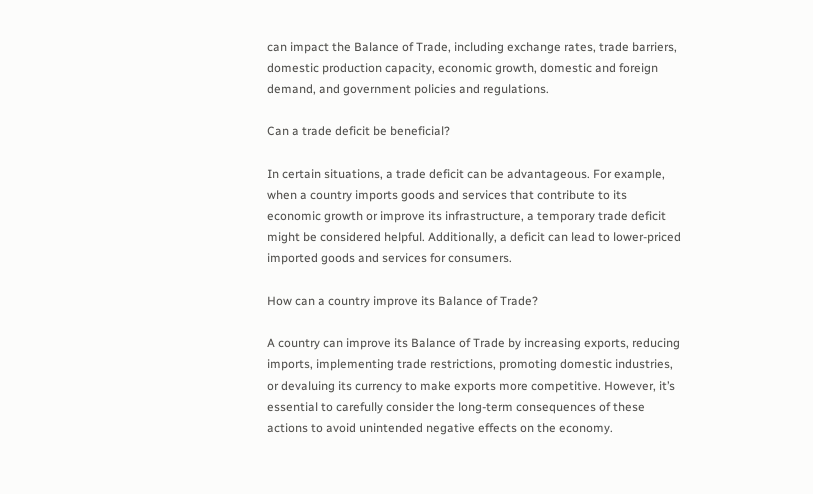can impact the Balance of Trade, including exchange rates, trade barriers, domestic production capacity, economic growth, domestic and foreign demand, and government policies and regulations.

Can a trade deficit be beneficial?

In certain situations, a trade deficit can be advantageous. For example, when a country imports goods and services that contribute to its economic growth or improve its infrastructure, a temporary trade deficit might be considered helpful. Additionally, a deficit can lead to lower-priced imported goods and services for consumers.

How can a country improve its Balance of Trade?

A country can improve its Balance of Trade by increasing exports, reducing imports, implementing trade restrictions, promoting domestic industries, or devaluing its currency to make exports more competitive. However, it’s essential to carefully consider the long-term consequences of these actions to avoid unintended negative effects on the economy.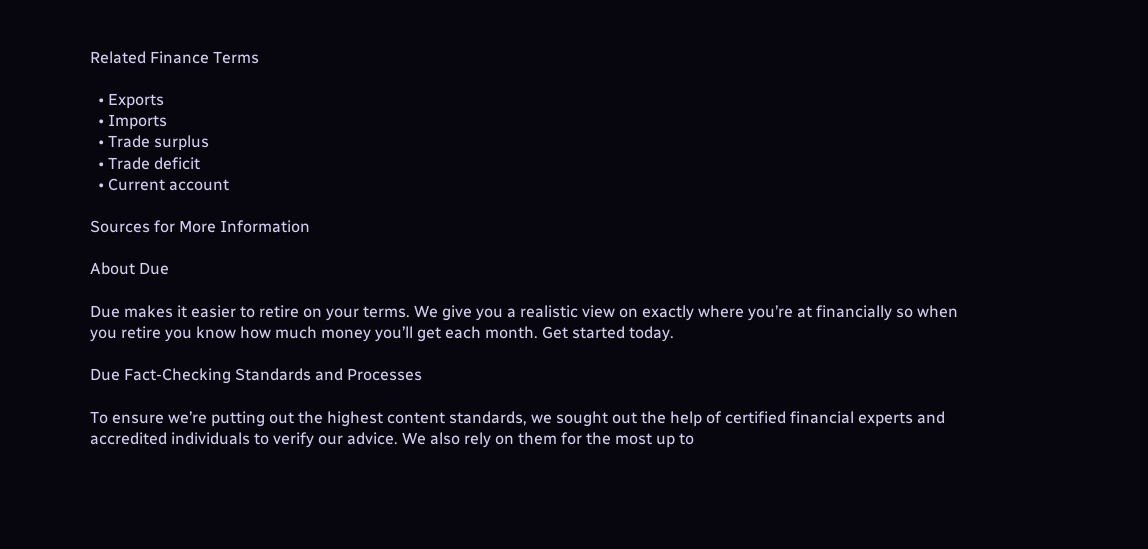Related Finance Terms

  • Exports
  • Imports
  • Trade surplus
  • Trade deficit
  • Current account

Sources for More Information

About Due

Due makes it easier to retire on your terms. We give you a realistic view on exactly where you’re at financially so when you retire you know how much money you’ll get each month. Get started today.

Due Fact-Checking Standards and Processes

To ensure we’re putting out the highest content standards, we sought out the help of certified financial experts and accredited individuals to verify our advice. We also rely on them for the most up to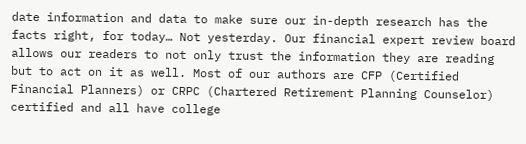date information and data to make sure our in-depth research has the facts right, for today… Not yesterday. Our financial expert review board allows our readers to not only trust the information they are reading but to act on it as well. Most of our authors are CFP (Certified Financial Planners) or CRPC (Chartered Retirement Planning Counselor) certified and all have college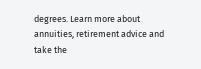degrees. Learn more about annuities, retirement advice and take the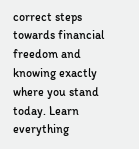correct steps towards financial freedom and knowing exactly where you stand today. Learn everything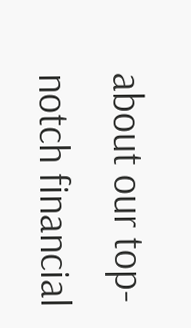about our top-notch financial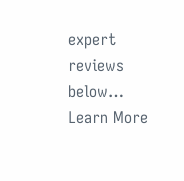expert reviews below… Learn More